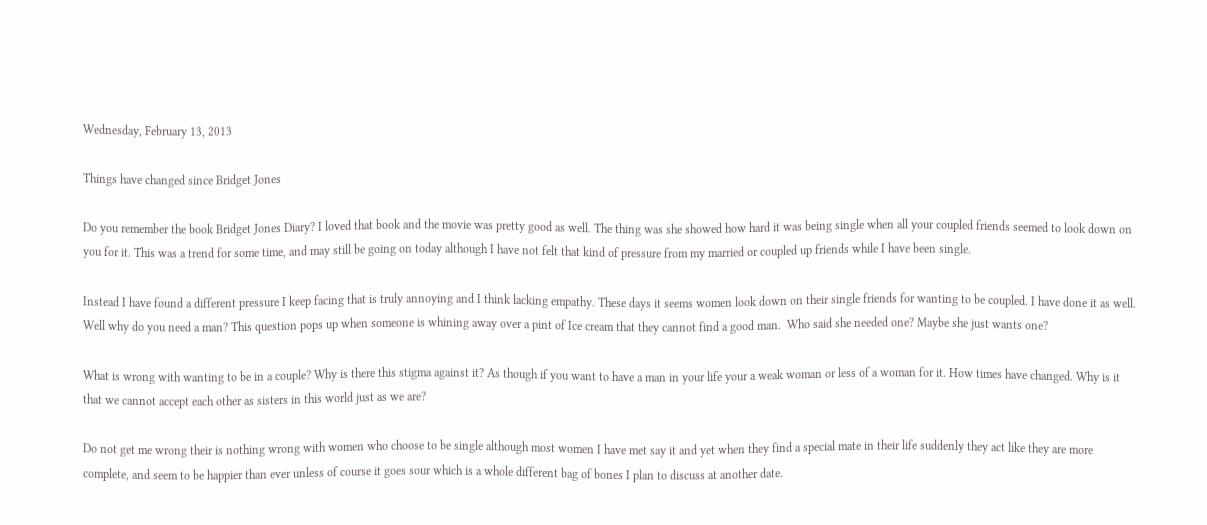Wednesday, February 13, 2013

Things have changed since Bridget Jones

Do you remember the book Bridget Jones Diary? I loved that book and the movie was pretty good as well. The thing was she showed how hard it was being single when all your coupled friends seemed to look down on you for it. This was a trend for some time, and may still be going on today although I have not felt that kind of pressure from my married or coupled up friends while I have been single.

Instead I have found a different pressure I keep facing that is truly annoying and I think lacking empathy. These days it seems women look down on their single friends for wanting to be coupled. I have done it as well. Well why do you need a man? This question pops up when someone is whining away over a pint of Ice cream that they cannot find a good man.  Who said she needed one? Maybe she just wants one?

What is wrong with wanting to be in a couple? Why is there this stigma against it? As though if you want to have a man in your life your a weak woman or less of a woman for it. How times have changed. Why is it that we cannot accept each other as sisters in this world just as we are?

Do not get me wrong their is nothing wrong with women who choose to be single although most women I have met say it and yet when they find a special mate in their life suddenly they act like they are more complete, and seem to be happier than ever unless of course it goes sour which is a whole different bag of bones I plan to discuss at another date.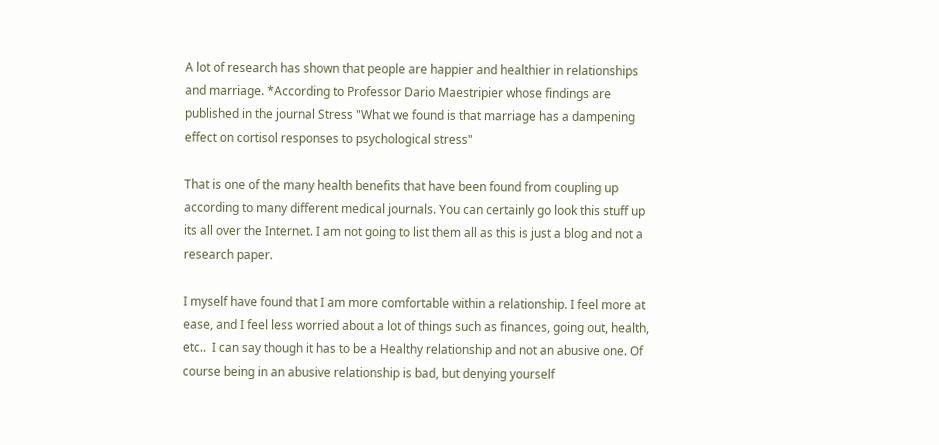A lot of research has shown that people are happier and healthier in relationships and marriage. *According to Professor Dario Maestripier whose findings are published in the journal Stress "What we found is that marriage has a dampening effect on cortisol responses to psychological stress"

That is one of the many health benefits that have been found from coupling up according to many different medical journals. You can certainly go look this stuff up its all over the Internet. I am not going to list them all as this is just a blog and not a research paper.

I myself have found that I am more comfortable within a relationship. I feel more at ease, and I feel less worried about a lot of things such as finances, going out, health, etc..  I can say though it has to be a Healthy relationship and not an abusive one. Of course being in an abusive relationship is bad, but denying yourself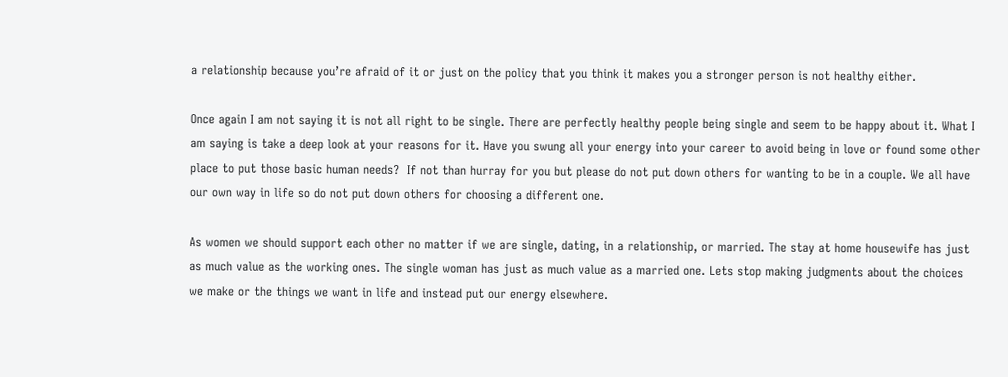a relationship because you’re afraid of it or just on the policy that you think it makes you a stronger person is not healthy either.

Once again I am not saying it is not all right to be single. There are perfectly healthy people being single and seem to be happy about it. What I am saying is take a deep look at your reasons for it. Have you swung all your energy into your career to avoid being in love or found some other place to put those basic human needs?  If not than hurray for you but please do not put down others for wanting to be in a couple. We all have our own way in life so do not put down others for choosing a different one.

As women we should support each other no matter if we are single, dating, in a relationship, or married. The stay at home housewife has just as much value as the working ones. The single woman has just as much value as a married one. Lets stop making judgments about the choices we make or the things we want in life and instead put our energy elsewhere.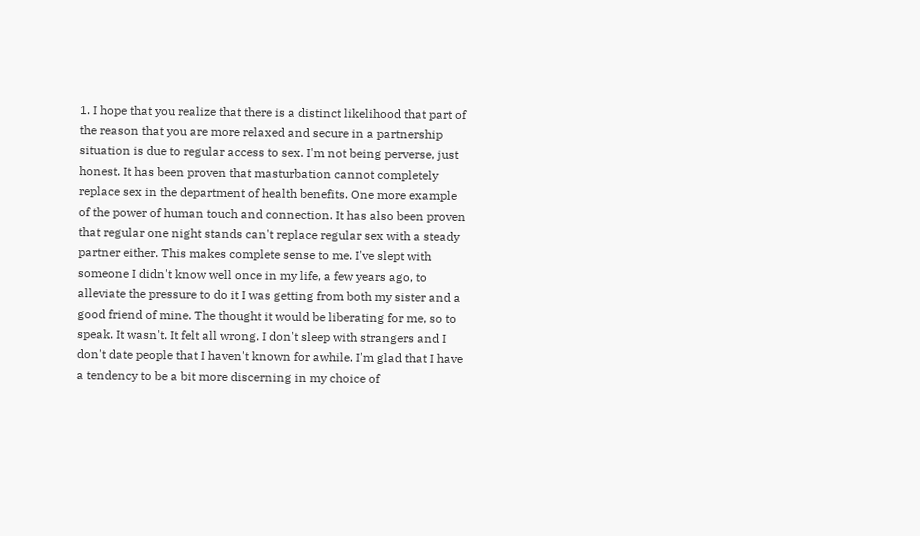1. I hope that you realize that there is a distinct likelihood that part of the reason that you are more relaxed and secure in a partnership situation is due to regular access to sex. I'm not being perverse, just honest. It has been proven that masturbation cannot completely replace sex in the department of health benefits. One more example of the power of human touch and connection. It has also been proven that regular one night stands can't replace regular sex with a steady partner either. This makes complete sense to me. I've slept with someone I didn't know well once in my life, a few years ago, to alleviate the pressure to do it I was getting from both my sister and a good friend of mine. The thought it would be liberating for me, so to speak. It wasn't. It felt all wrong. I don't sleep with strangers and I don't date people that I haven't known for awhile. I'm glad that I have a tendency to be a bit more discerning in my choice of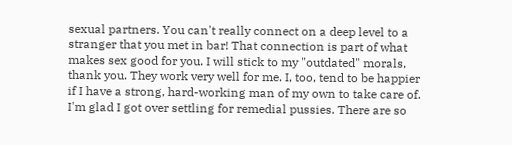sexual partners. You can't really connect on a deep level to a stranger that you met in bar! That connection is part of what makes sex good for you. I will stick to my "outdated" morals, thank you. They work very well for me. I, too, tend to be happier if I have a strong, hard-working man of my own to take care of. I'm glad I got over settling for remedial pussies. There are so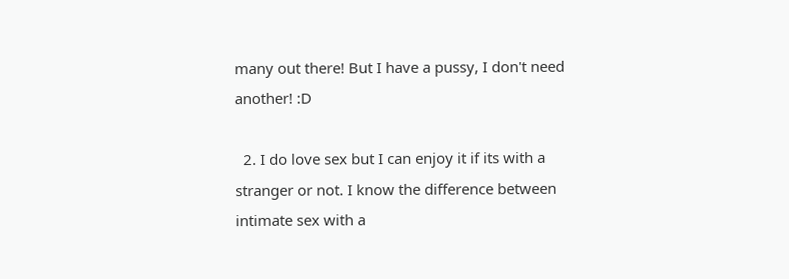many out there! But I have a pussy, I don't need another! :D

  2. I do love sex but I can enjoy it if its with a stranger or not. I know the difference between intimate sex with a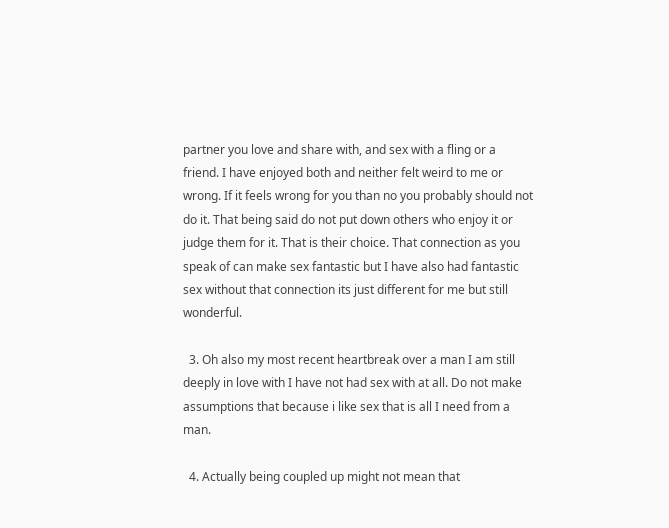partner you love and share with, and sex with a fling or a friend. I have enjoyed both and neither felt weird to me or wrong. If it feels wrong for you than no you probably should not do it. That being said do not put down others who enjoy it or judge them for it. That is their choice. That connection as you speak of can make sex fantastic but I have also had fantastic sex without that connection its just different for me but still wonderful.

  3. Oh also my most recent heartbreak over a man I am still deeply in love with I have not had sex with at all. Do not make assumptions that because i like sex that is all I need from a man.

  4. Actually being coupled up might not mean that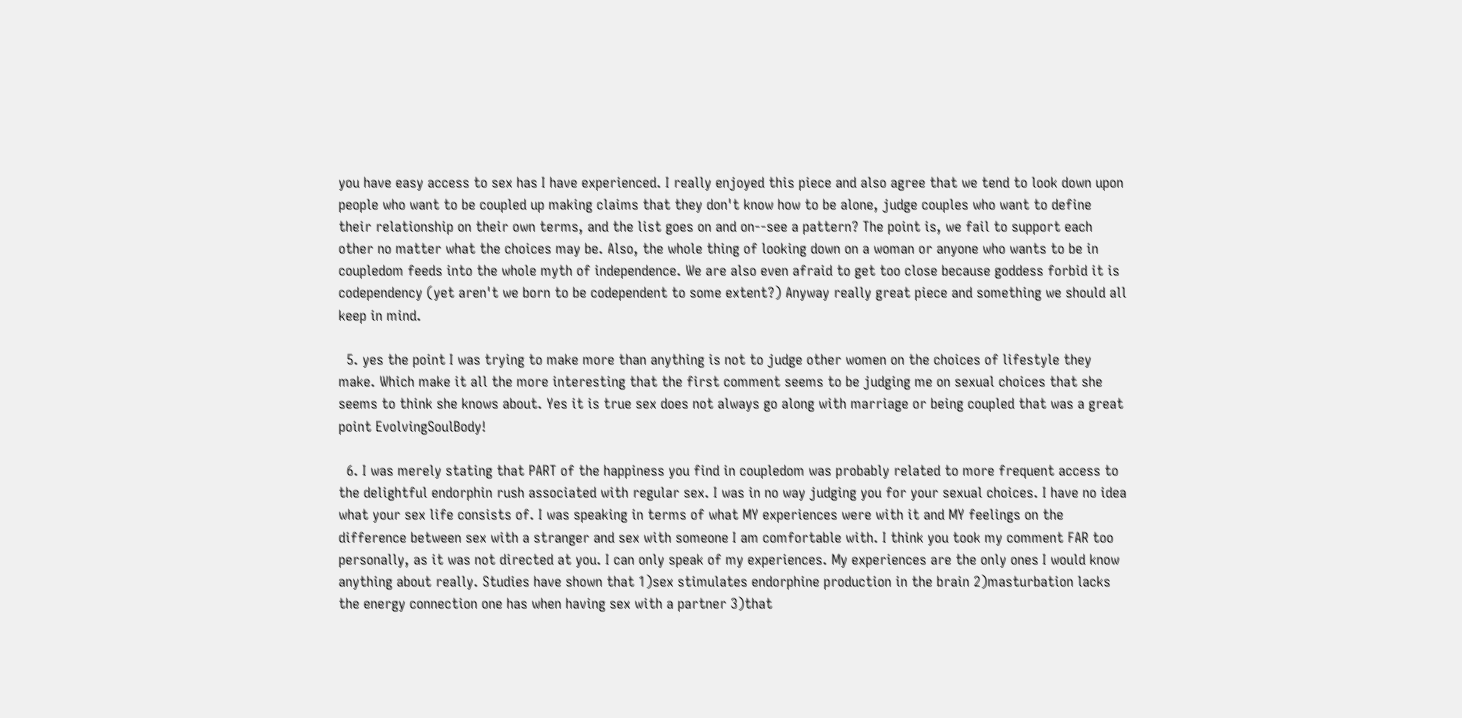you have easy access to sex has I have experienced. I really enjoyed this piece and also agree that we tend to look down upon people who want to be coupled up making claims that they don't know how to be alone, judge couples who want to define their relationship on their own terms, and the list goes on and on--see a pattern? The point is, we fail to support each other no matter what the choices may be. Also, the whole thing of looking down on a woman or anyone who wants to be in coupledom feeds into the whole myth of independence. We are also even afraid to get too close because goddess forbid it is codependency (yet aren't we born to be codependent to some extent?) Anyway really great piece and something we should all keep in mind.

  5. yes the point I was trying to make more than anything is not to judge other women on the choices of lifestyle they make. Which make it all the more interesting that the first comment seems to be judging me on sexual choices that she seems to think she knows about. Yes it is true sex does not always go along with marriage or being coupled that was a great point EvolvingSoulBody!

  6. I was merely stating that PART of the happiness you find in coupledom was probably related to more frequent access to the delightful endorphin rush associated with regular sex. I was in no way judging you for your sexual choices. I have no idea what your sex life consists of. I was speaking in terms of what MY experiences were with it and MY feelings on the difference between sex with a stranger and sex with someone I am comfortable with. I think you took my comment FAR too personally, as it was not directed at you. I can only speak of my experiences. My experiences are the only ones I would know anything about really. Studies have shown that 1)sex stimulates endorphine production in the brain 2)masturbation lacks the energy connection one has when having sex with a partner 3)that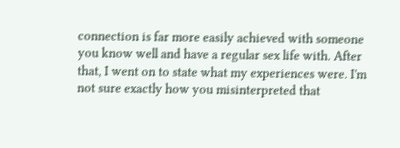connection is far more easily achieved with someone you know well and have a regular sex life with. After that, I went on to state what my experiences were. I'm not sure exactly how you misinterpreted that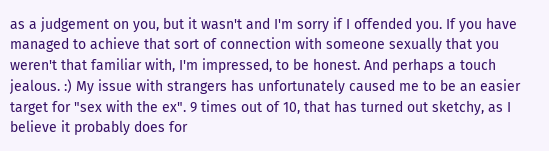as a judgement on you, but it wasn't and I'm sorry if I offended you. If you have managed to achieve that sort of connection with someone sexually that you weren't that familiar with, I'm impressed, to be honest. And perhaps a touch jealous. :) My issue with strangers has unfortunately caused me to be an easier target for "sex with the ex". 9 times out of 10, that has turned out sketchy, as I believe it probably does for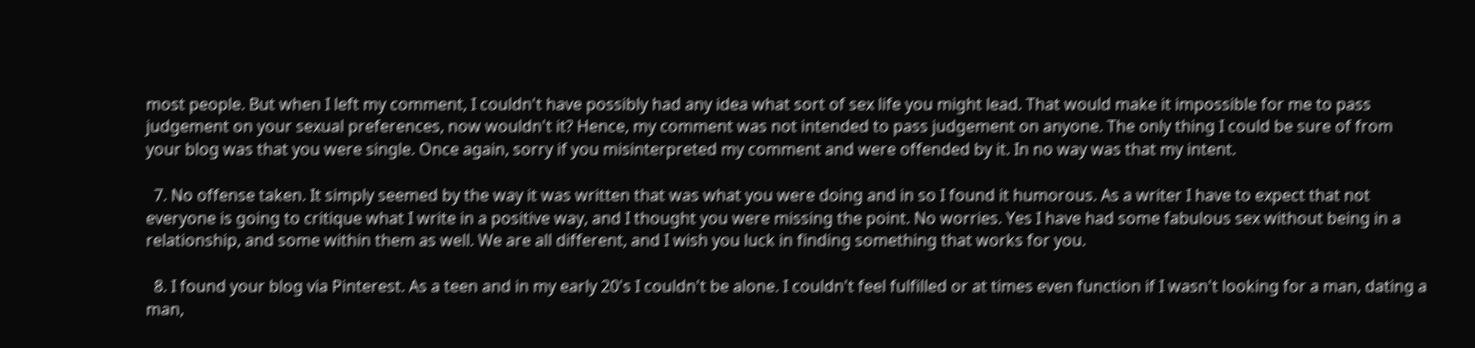most people. But when I left my comment, I couldn't have possibly had any idea what sort of sex life you might lead. That would make it impossible for me to pass judgement on your sexual preferences, now wouldn't it? Hence, my comment was not intended to pass judgement on anyone. The only thing I could be sure of from your blog was that you were single. Once again, sorry if you misinterpreted my comment and were offended by it. In no way was that my intent.

  7. No offense taken. It simply seemed by the way it was written that was what you were doing and in so I found it humorous. As a writer I have to expect that not everyone is going to critique what I write in a positive way, and I thought you were missing the point. No worries. Yes I have had some fabulous sex without being in a relationship, and some within them as well. We are all different, and I wish you luck in finding something that works for you.

  8. I found your blog via Pinterest. As a teen and in my early 20's I couldn't be alone. I couldn't feel fulfilled or at times even function if I wasn't looking for a man, dating a man,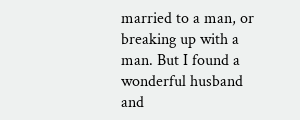married to a man, or breaking up with a man. But I found a wonderful husband and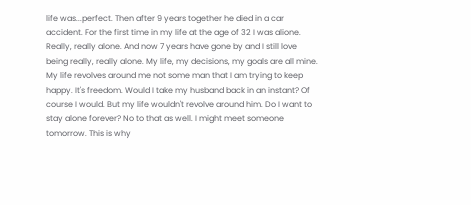life was...perfect. Then after 9 years together he died in a car accident. For the first time in my life at the age of 32 I was alione. Really, really alone. And now 7 years have gone by and I still love being really, really alone. My life, my decisions, my goals are all mine. My life revolves around me not some man that I am trying to keep happy. It's freedom. Would I take my husband back in an instant? Of course I would. But my life wouldn't revolve around him. Do I want to stay alone forever? No to that as well. I might meet someone tomorrow. This is why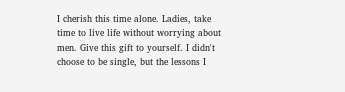I cherish this time alone. Ladies, take time to live life without worrying about men. Give this gift to yourself. I didn't choose to be single, but the lessons I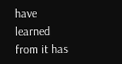have learned from it has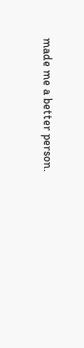made me a better person.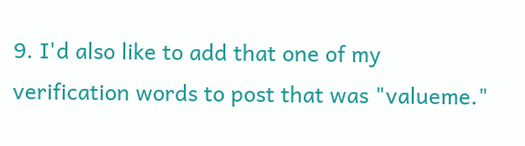9. I'd also like to add that one of my verification words to post that was "valueme."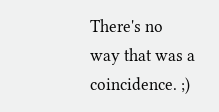There's no way that was a coincidence. ;)